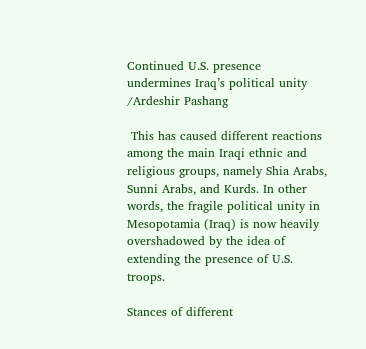Continued U.S. presence undermines Iraq’s political unity /Ardeshir Pashang

 This has caused different reactions among the main Iraqi ethnic and religious groups, namely Shia Arabs, Sunni Arabs, and Kurds. In other words, the fragile political unity in Mesopotamia (Iraq) is now heavily overshadowed by the idea of extending the presence of U.S. troops.

Stances of different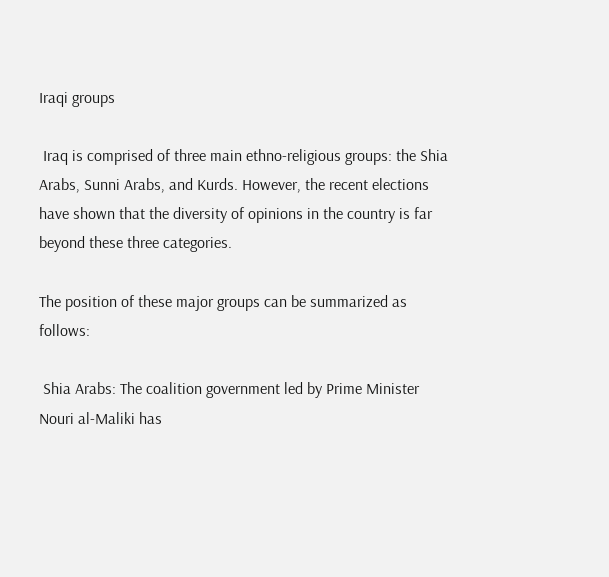Iraqi groups

 Iraq is comprised of three main ethno-religious groups: the Shia Arabs, Sunni Arabs, and Kurds. However, the recent elections have shown that the diversity of opinions in the country is far beyond these three categories.

The position of these major groups can be summarized as follows:

 Shia Arabs: The coalition government led by Prime Minister Nouri al-Maliki has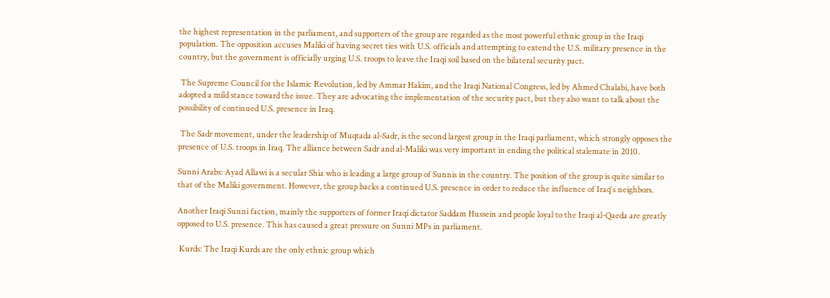the highest representation in the parliament, and supporters of the group are regarded as the most powerful ethnic group in the Iraqi population. The opposition accuses Maliki of having secret ties with U.S. officials and attempting to extend the U.S. military presence in the country, but the government is officially urging U.S. troops to leave the Iraqi soil based on the bilateral security pact.

 The Supreme Council for the Islamic Revolution, led by Ammar Hakim, and the Iraqi National Congress, led by Ahmed Chalabi, have both adopted a mild stance toward the issue. They are advocating the implementation of the security pact, but they also want to talk about the possibility of continued U.S. presence in Iraq.

 The Sadr movement, under the leadership of Muqtada al-Sadr, is the second largest group in the Iraqi parliament, which strongly opposes the presence of U.S. troops in Iraq. The alliance between Sadr and al-Maliki was very important in ending the political stalemate in 2010.

Sunni Arabs: Ayad Allawi is a secular Shia who is leading a large group of Sunnis in the country. The position of the group is quite similar to that of the Maliki government. However, the group backs a continued U.S. presence in order to reduce the influence of Iraq's neighbors.

Another Iraqi Sunni faction, mainly the supporters of former Iraqi dictator Saddam Hussein and people loyal to the Iraqi al-Qaeda are greatly opposed to U.S. presence. This has caused a great pressure on Sunni MPs in parliament.

 Kurds: The Iraqi Kurds are the only ethnic group which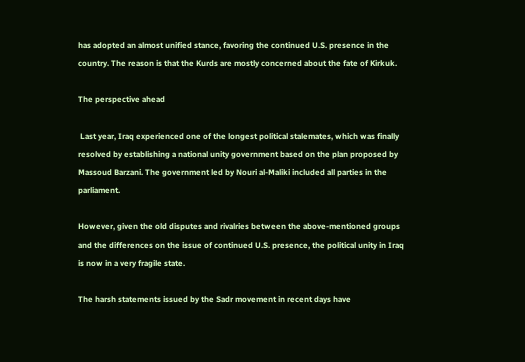has adopted an almost unified stance, favoring the continued U.S. presence in the country. The reason is that the Kurds are mostly concerned about the fate of Kirkuk.

The perspective ahead

 Last year, Iraq experienced one of the longest political stalemates, which was finally resolved by establishing a national unity government based on the plan proposed by Massoud Barzani. The government led by Nouri al-Maliki included all parties in the parliament.

However, given the old disputes and rivalries between the above-mentioned groups and the differences on the issue of continued U.S. presence, the political unity in Iraq is now in a very fragile state.

The harsh statements issued by the Sadr movement in recent days have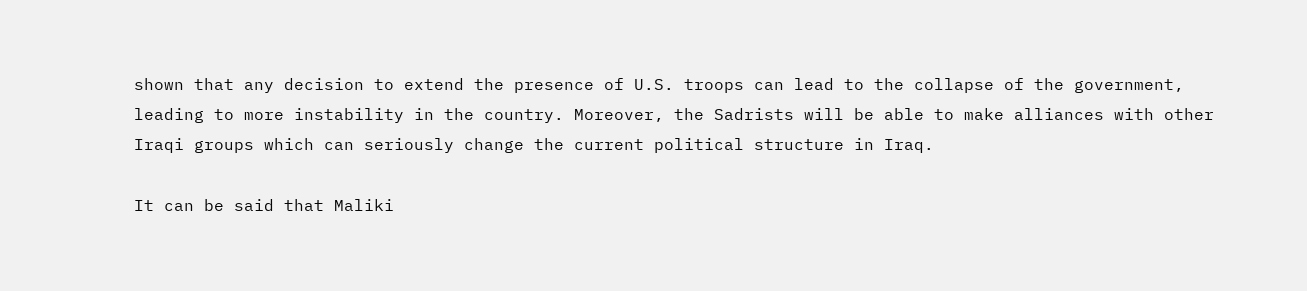shown that any decision to extend the presence of U.S. troops can lead to the collapse of the government, leading to more instability in the country. Moreover, the Sadrists will be able to make alliances with other Iraqi groups which can seriously change the current political structure in Iraq.

It can be said that Maliki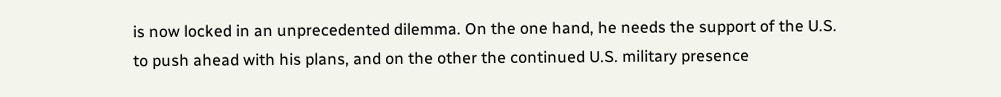is now locked in an unprecedented dilemma. On the one hand, he needs the support of the U.S. to push ahead with his plans, and on the other the continued U.S. military presence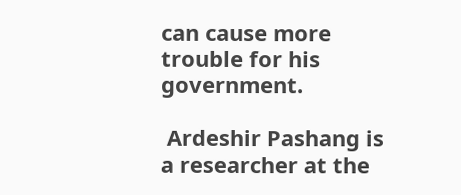can cause more trouble for his government.

 Ardeshir Pashang is a researcher at the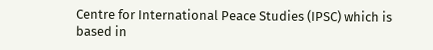Centre for International Peace Studies (IPSC) which is based in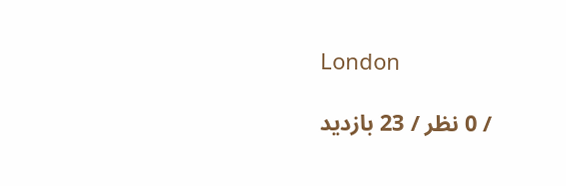London

/ 0 نظر / 23 بازدید